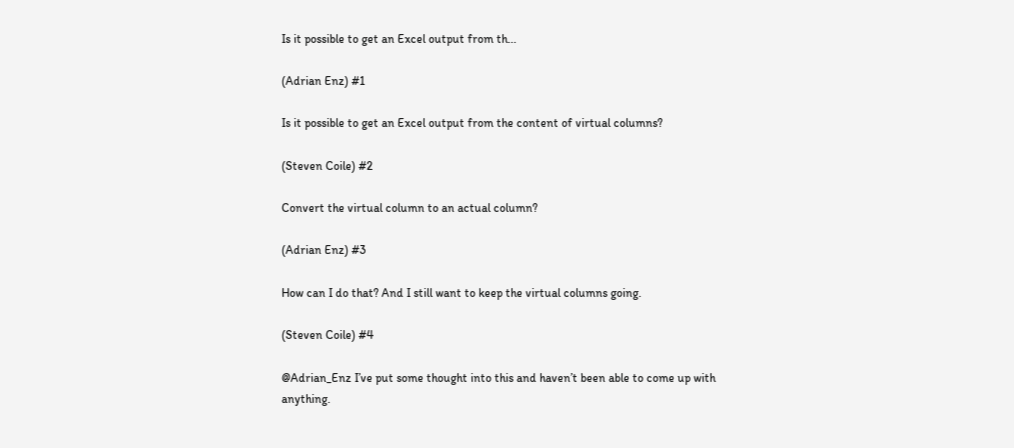Is it possible to get an Excel output from th...

(Adrian Enz) #1

Is it possible to get an Excel output from the content of virtual columns?

(Steven Coile) #2

Convert the virtual column to an actual column?

(Adrian Enz) #3

How can I do that? And I still want to keep the virtual columns going.

(Steven Coile) #4

@Adrian_Enz I’ve put some thought into this and haven’t been able to come up with anything.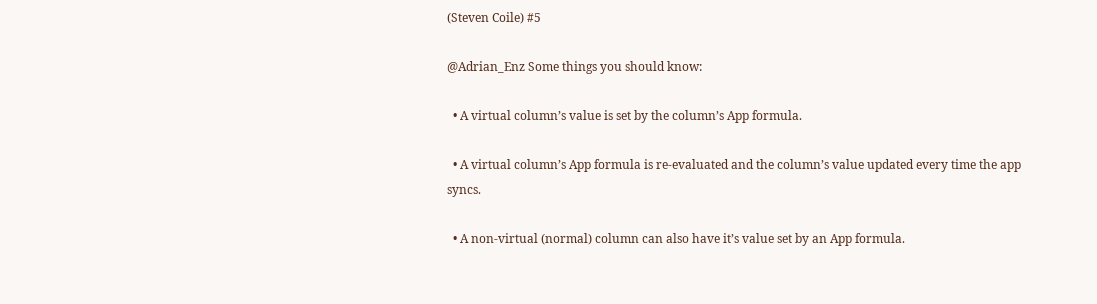(Steven Coile) #5

@Adrian_Enz Some things you should know:

  • A virtual column’s value is set by the column’s App formula.

  • A virtual column’s App formula is re-evaluated and the column’s value updated every time the app syncs.

  • A non-virtual (normal) column can also have it’s value set by an App formula.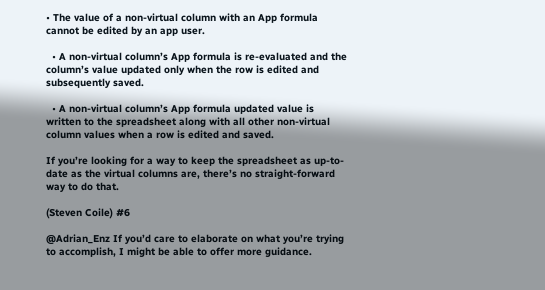• The value of a non-virtual column with an App formula cannot be edited by an app user.

  • A non-virtual column’s App formula is re-evaluated and the column’s value updated only when the row is edited and subsequently saved.

  • A non-virtual column’s App formula updated value is written to the spreadsheet along with all other non-virtual column values when a row is edited and saved.

If you’re looking for a way to keep the spreadsheet as up-to-date as the virtual columns are, there’s no straight-forward way to do that.

(Steven Coile) #6

@Adrian_Enz If you’d care to elaborate on what you’re trying to accomplish, I might be able to offer more guidance.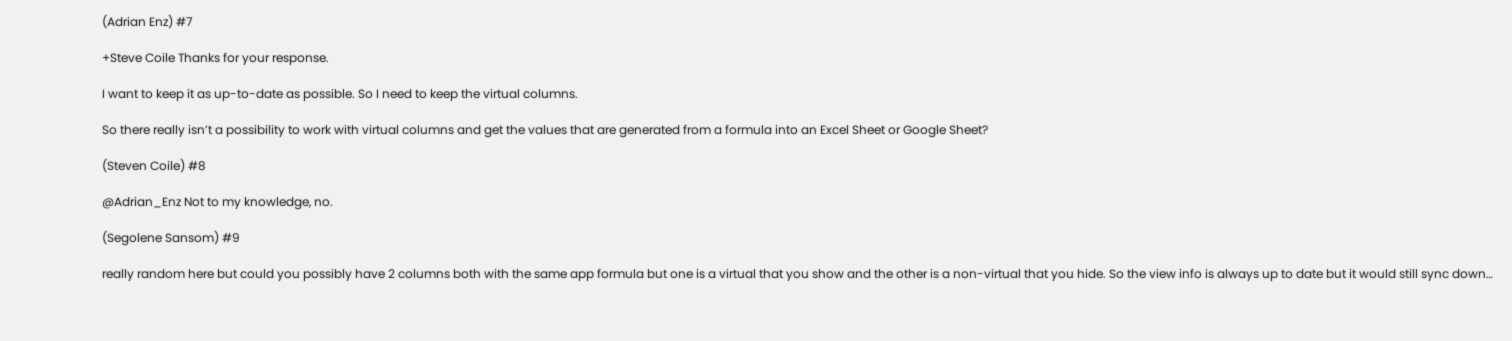(Adrian Enz) #7

+Steve Coile Thanks for your response.

I want to keep it as up-to-date as possible. So I need to keep the virtual columns.

So there really isn’t a possibility to work with virtual columns and get the values that are generated from a formula into an Excel Sheet or Google Sheet?

(Steven Coile) #8

@Adrian_Enz Not to my knowledge, no.

(Segolene Sansom) #9

really random here but could you possibly have 2 columns both with the same app formula but one is a virtual that you show and the other is a non-virtual that you hide. So the view info is always up to date but it would still sync down…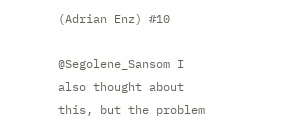(Adrian Enz) #10

@Segolene_Sansom I also thought about this, but the problem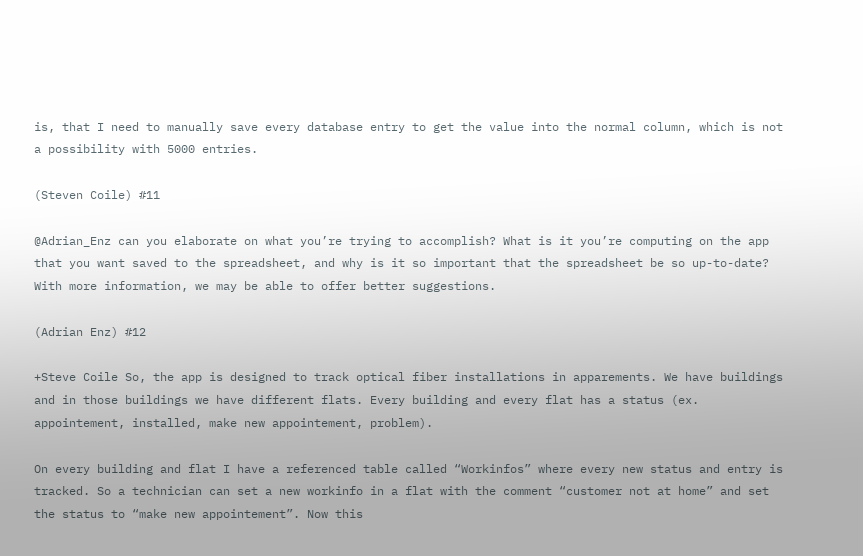is, that I need to manually save every database entry to get the value into the normal column, which is not a possibility with 5000 entries.

(Steven Coile) #11

@Adrian_Enz can you elaborate on what you’re trying to accomplish? What is it you’re computing on the app that you want saved to the spreadsheet, and why is it so important that the spreadsheet be so up-to-date? With more information, we may be able to offer better suggestions.

(Adrian Enz) #12

+Steve Coile So, the app is designed to track optical fiber installations in apparements. We have buildings and in those buildings we have different flats. Every building and every flat has a status (ex. appointement, installed, make new appointement, problem).

On every building and flat I have a referenced table called “Workinfos” where every new status and entry is tracked. So a technician can set a new workinfo in a flat with the comment “customer not at home” and set the status to “make new appointement”. Now this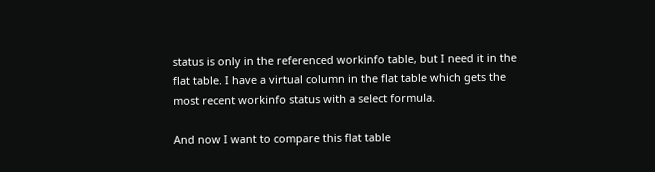status is only in the referenced workinfo table, but I need it in the flat table. I have a virtual column in the flat table which gets the most recent workinfo status with a select formula.

And now I want to compare this flat table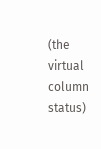(the virtual column status)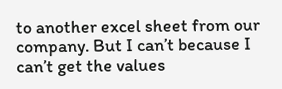to another excel sheet from our company. But I can’t because I can’t get the values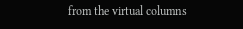from the virtual columns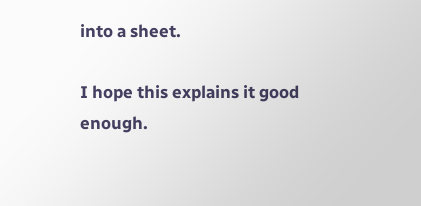into a sheet.

I hope this explains it good enough.